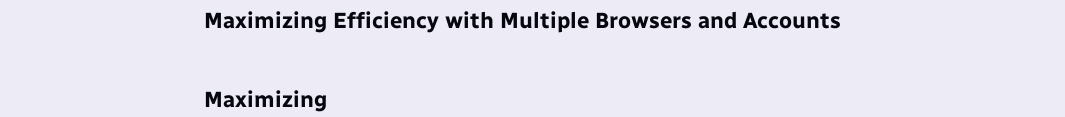Maximizing Efficiency with Multiple Browsers and Accounts


Maximizing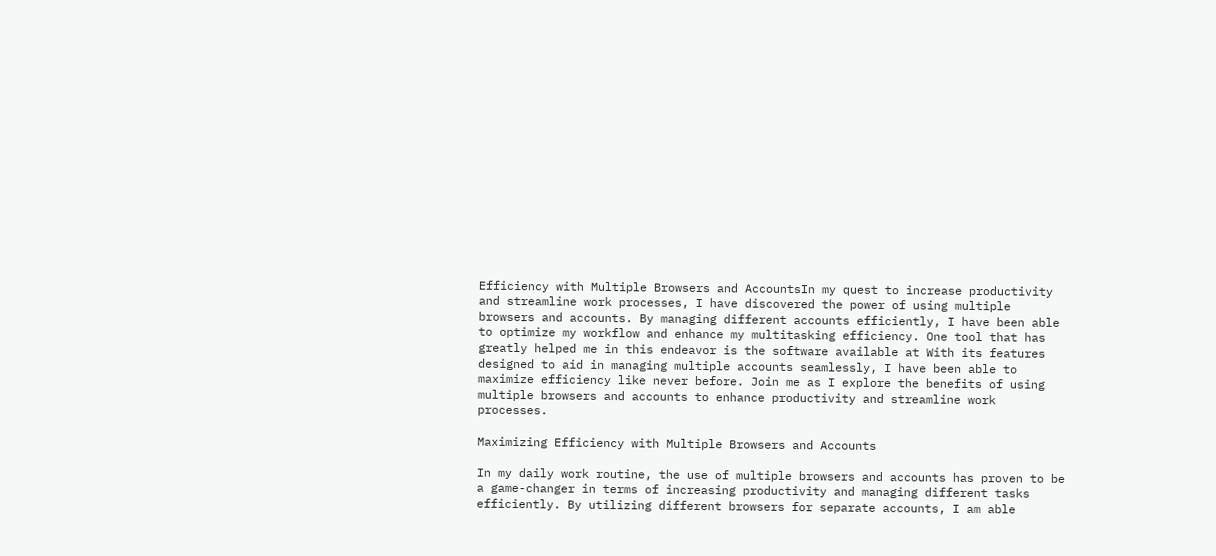Efficiency with Multiple Browsers and AccountsIn my quest to increase productivity and streamline work processes, I have discovered the power of using multiple browsers and accounts. By managing different accounts efficiently, I have been able to optimize my workflow and enhance my multitasking efficiency. One tool that has greatly helped me in this endeavor is the software available at With its features designed to aid in managing multiple accounts seamlessly, I have been able to maximize efficiency like never before. Join me as I explore the benefits of using multiple browsers and accounts to enhance productivity and streamline work processes.

Maximizing Efficiency with Multiple Browsers and Accounts

In my daily work routine, the use of multiple browsers and accounts has proven to be a game-changer in terms of increasing productivity and managing different tasks efficiently. By utilizing different browsers for separate accounts, I am able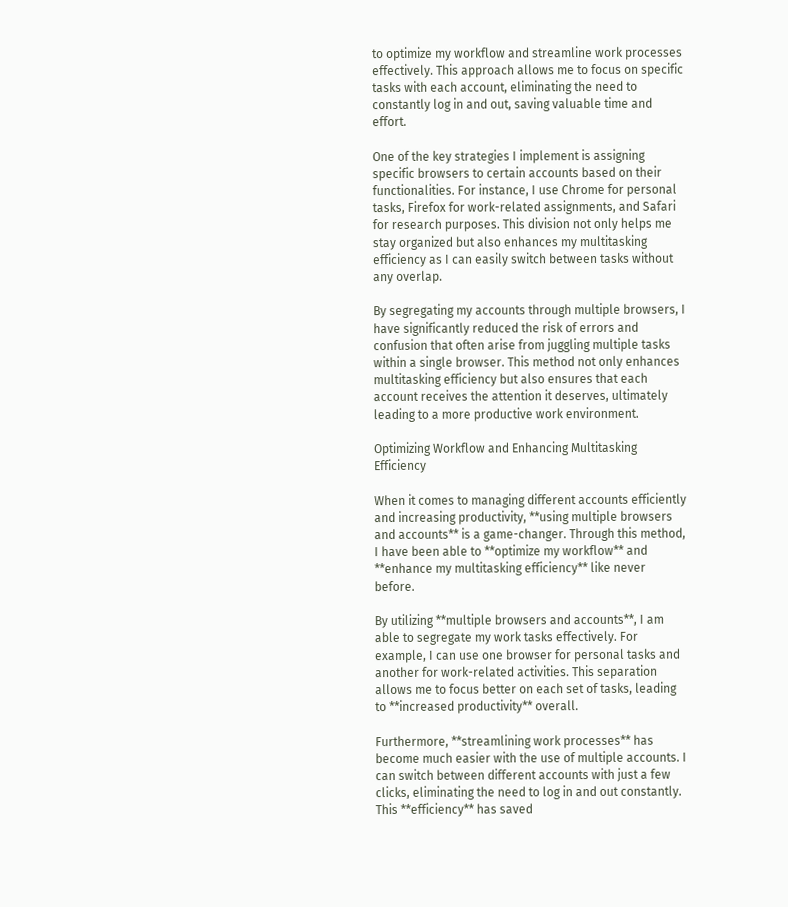to optimize my workflow and streamline work processes effectively. This approach allows me to focus on specific tasks with each account, eliminating the need to constantly log in and out, saving valuable time and effort.

One of the key strategies I implement is assigning specific browsers to certain accounts based on their functionalities. For instance, I use Chrome for personal tasks, Firefox for work-related assignments, and Safari for research purposes. This division not only helps me stay organized but also enhances my multitasking efficiency as I can easily switch between tasks without any overlap.

By segregating my accounts through multiple browsers, I have significantly reduced the risk of errors and confusion that often arise from juggling multiple tasks within a single browser. This method not only enhances multitasking efficiency but also ensures that each account receives the attention it deserves, ultimately leading to a more productive work environment.

Optimizing Workflow and Enhancing Multitasking Efficiency

When it comes to managing different accounts efficiently and increasing productivity, **using multiple browsers and accounts** is a game-changer. Through this method, I have been able to **optimize my workflow** and **enhance my multitasking efficiency** like never before.

By utilizing **multiple browsers and accounts**, I am able to segregate my work tasks effectively. For example, I can use one browser for personal tasks and another for work-related activities. This separation allows me to focus better on each set of tasks, leading to **increased productivity** overall.

Furthermore, **streamlining work processes** has become much easier with the use of multiple accounts. I can switch between different accounts with just a few clicks, eliminating the need to log in and out constantly. This **efficiency** has saved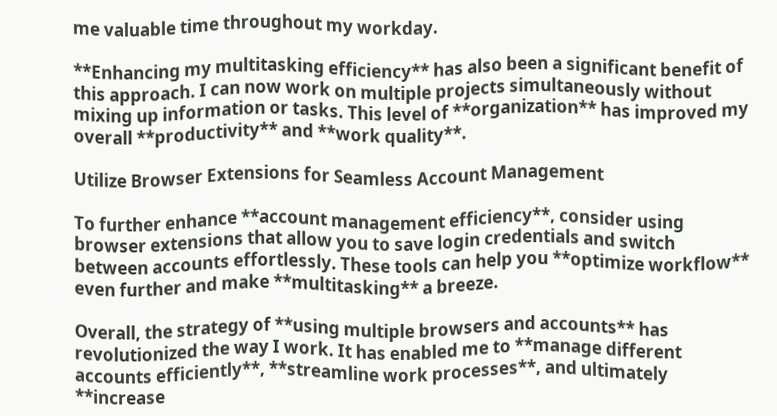me valuable time throughout my workday.

**Enhancing my multitasking efficiency** has also been a significant benefit of this approach. I can now work on multiple projects simultaneously without mixing up information or tasks. This level of **organization** has improved my overall **productivity** and **work quality**.

Utilize Browser Extensions for Seamless Account Management

To further enhance **account management efficiency**, consider using browser extensions that allow you to save login credentials and switch between accounts effortlessly. These tools can help you **optimize workflow** even further and make **multitasking** a breeze.

Overall, the strategy of **using multiple browsers and accounts** has revolutionized the way I work. It has enabled me to **manage different accounts efficiently**, **streamline work processes**, and ultimately **increase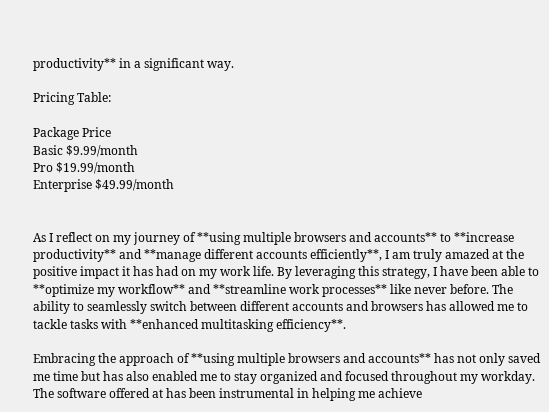productivity** in a significant way.

Pricing Table:

Package Price
Basic $9.99/month
Pro $19.99/month
Enterprise $49.99/month


As I reflect on my journey of **using multiple browsers and accounts** to **increase productivity** and **manage different accounts efficiently**, I am truly amazed at the positive impact it has had on my work life. By leveraging this strategy, I have been able to **optimize my workflow** and **streamline work processes** like never before. The ability to seamlessly switch between different accounts and browsers has allowed me to tackle tasks with **enhanced multitasking efficiency**.

Embracing the approach of **using multiple browsers and accounts** has not only saved me time but has also enabled me to stay organized and focused throughout my workday. The software offered at has been instrumental in helping me achieve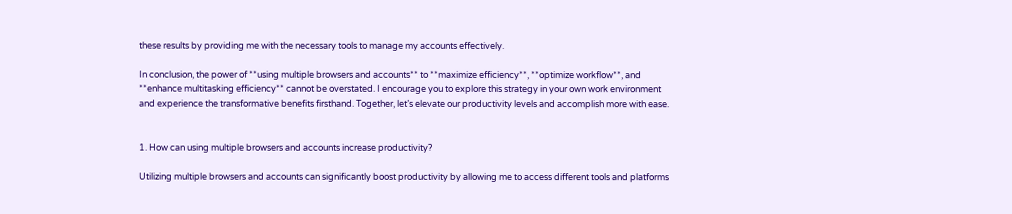these results by providing me with the necessary tools to manage my accounts effectively.

In conclusion, the power of **using multiple browsers and accounts** to **maximize efficiency**, **optimize workflow**, and **enhance multitasking efficiency** cannot be overstated. I encourage you to explore this strategy in your own work environment and experience the transformative benefits firsthand. Together, let’s elevate our productivity levels and accomplish more with ease.


1. How can using multiple browsers and accounts increase productivity?

Utilizing multiple browsers and accounts can significantly boost productivity by allowing me to access different tools and platforms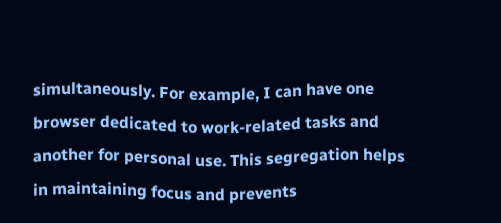simultaneously. For example, I can have one browser dedicated to work-related tasks and another for personal use. This segregation helps in maintaining focus and prevents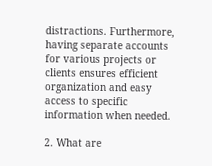distractions. Furthermore, having separate accounts for various projects or clients ensures efficient organization and easy access to specific information when needed.

2. What are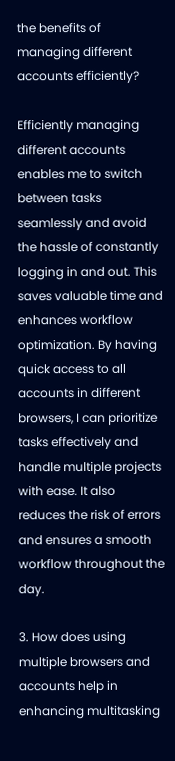the benefits of managing different accounts efficiently?

Efficiently managing different accounts enables me to switch between tasks seamlessly and avoid the hassle of constantly logging in and out. This saves valuable time and enhances workflow optimization. By having quick access to all accounts in different browsers, I can prioritize tasks effectively and handle multiple projects with ease. It also reduces the risk of errors and ensures a smooth workflow throughout the day.

3. How does using multiple browsers and accounts help in enhancing multitasking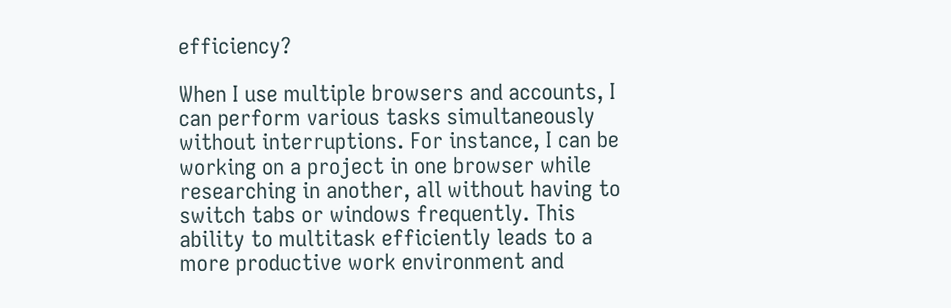efficiency?

When I use multiple browsers and accounts, I can perform various tasks simultaneously without interruptions. For instance, I can be working on a project in one browser while researching in another, all without having to switch tabs or windows frequently. This ability to multitask efficiently leads to a more productive work environment and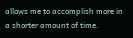allows me to accomplish more in a shorter amount of time.